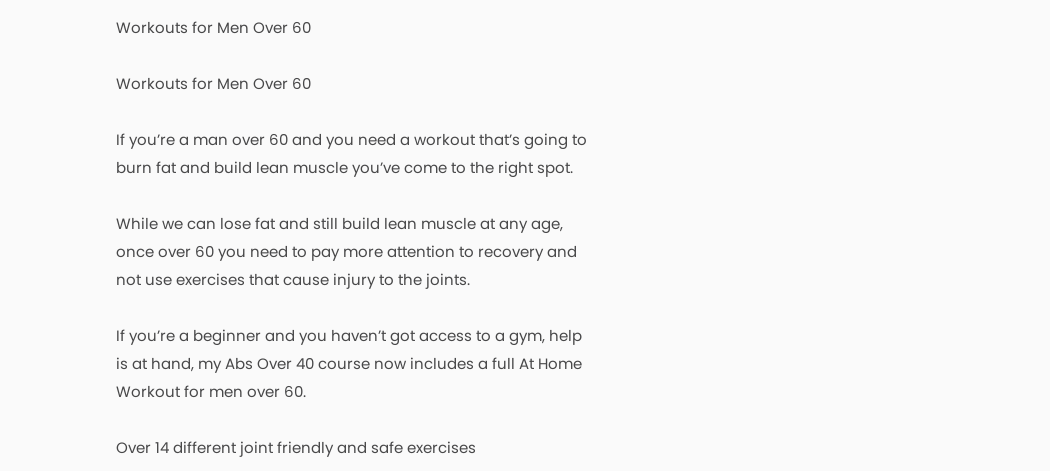Workouts for Men Over 60

Workouts for Men Over 60

If you’re a man over 60 and you need a workout that’s going to burn fat and build lean muscle you’ve come to the right spot.

While we can lose fat and still build lean muscle at any age, once over 60 you need to pay more attention to recovery and not use exercises that cause injury to the joints.

If you’re a beginner and you haven’t got access to a gym, help is at hand, my Abs Over 40 course now includes a full At Home Workout for men over 60.

Over 14 different joint friendly and safe exercises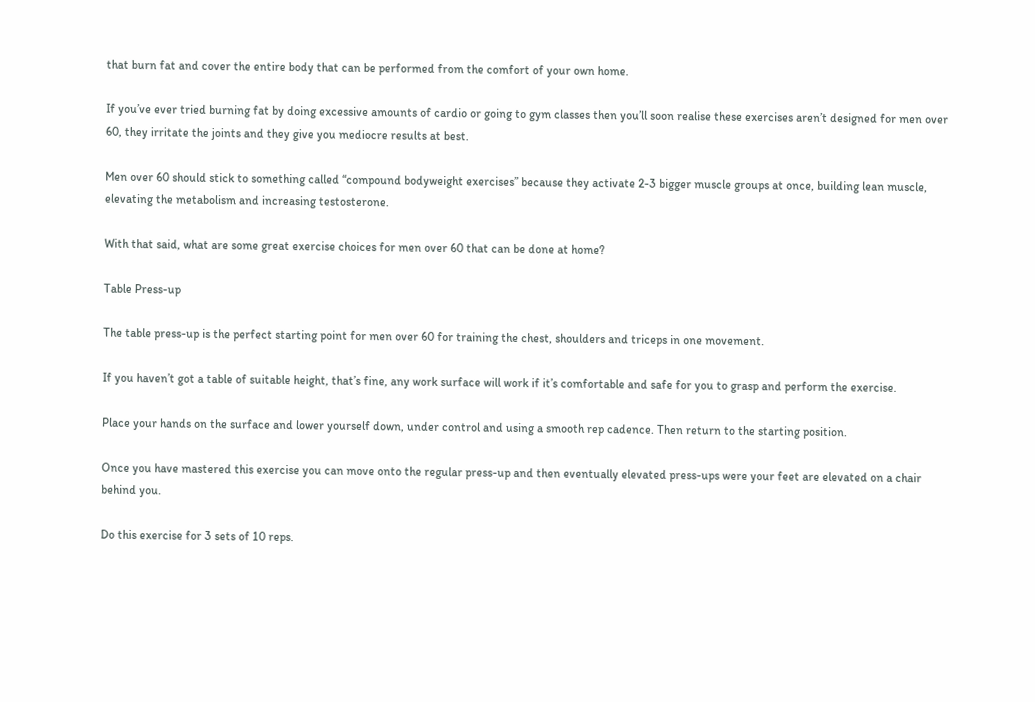that burn fat and cover the entire body that can be performed from the comfort of your own home.

If you’ve ever tried burning fat by doing excessive amounts of cardio or going to gym classes then you’ll soon realise these exercises aren’t designed for men over 60, they irritate the joints and they give you mediocre results at best.

Men over 60 should stick to something called “compound bodyweight exercises” because they activate 2-3 bigger muscle groups at once, building lean muscle, elevating the metabolism and increasing testosterone.

With that said, what are some great exercise choices for men over 60 that can be done at home?

Table Press-up

The table press-up is the perfect starting point for men over 60 for training the chest, shoulders and triceps in one movement.

If you haven’t got a table of suitable height, that’s fine, any work surface will work if it’s comfortable and safe for you to grasp and perform the exercise.

Place your hands on the surface and lower yourself down, under control and using a smooth rep cadence. Then return to the starting position.

Once you have mastered this exercise you can move onto the regular press-up and then eventually elevated press-ups were your feet are elevated on a chair behind you.

Do this exercise for 3 sets of 10 reps.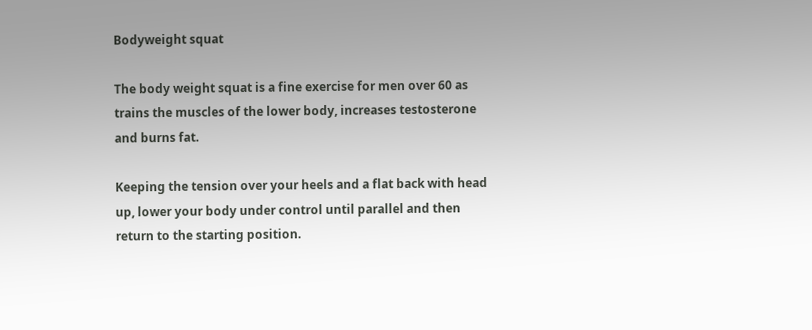Bodyweight squat

The body weight squat is a fine exercise for men over 60 as trains the muscles of the lower body, increases testosterone and burns fat.

Keeping the tension over your heels and a flat back with head up, lower your body under control until parallel and then return to the starting position.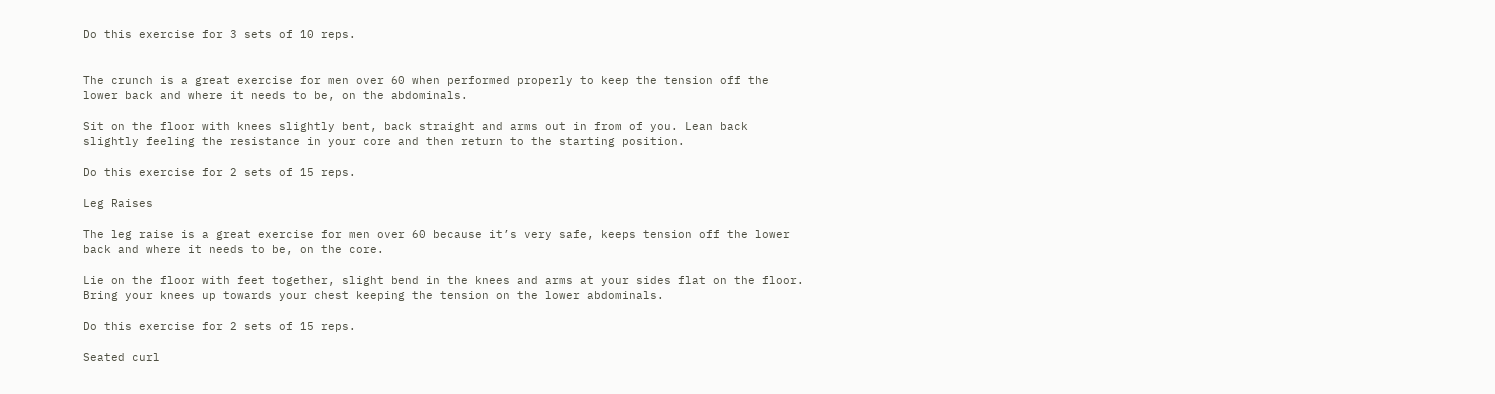Do this exercise for 3 sets of 10 reps.


The crunch is a great exercise for men over 60 when performed properly to keep the tension off the lower back and where it needs to be, on the abdominals.

Sit on the floor with knees slightly bent, back straight and arms out in from of you. Lean back slightly feeling the resistance in your core and then return to the starting position.

Do this exercise for 2 sets of 15 reps.

Leg Raises

The leg raise is a great exercise for men over 60 because it’s very safe, keeps tension off the lower back and where it needs to be, on the core.

Lie on the floor with feet together, slight bend in the knees and arms at your sides flat on the floor. Bring your knees up towards your chest keeping the tension on the lower abdominals.

Do this exercise for 2 sets of 15 reps.

Seated curl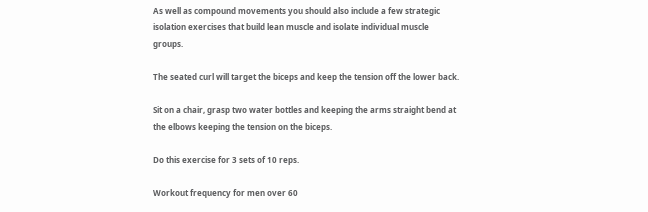As well as compound movements you should also include a few strategic isolation exercises that build lean muscle and isolate individual muscle groups.

The seated curl will target the biceps and keep the tension off the lower back.

Sit on a chair, grasp two water bottles and keeping the arms straight bend at the elbows keeping the tension on the biceps.

Do this exercise for 3 sets of 10 reps.

Workout frequency for men over 60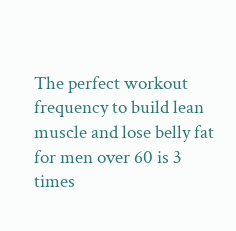The perfect workout frequency to build lean muscle and lose belly fat for men over 60 is 3 times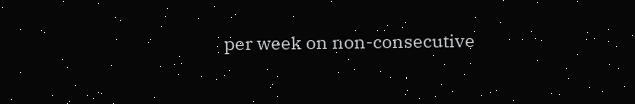per week on non-consecutive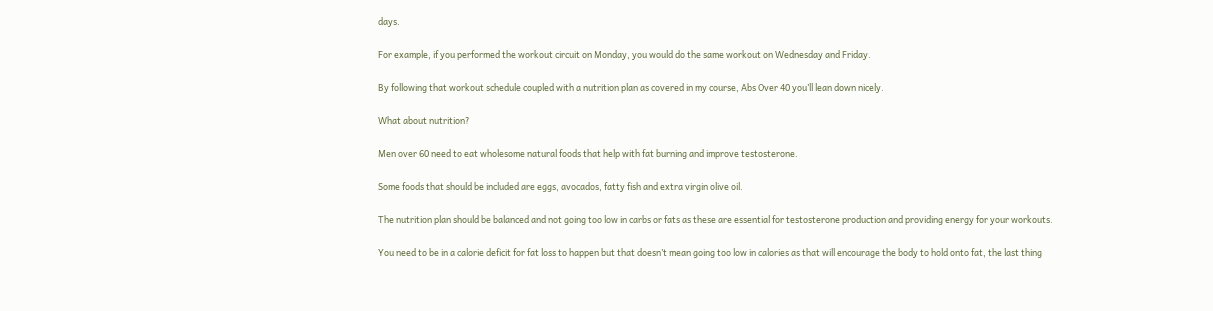days.

For example, if you performed the workout circuit on Monday, you would do the same workout on Wednesday and Friday.

By following that workout schedule coupled with a nutrition plan as covered in my course, Abs Over 40 you’ll lean down nicely.

What about nutrition?

Men over 60 need to eat wholesome natural foods that help with fat burning and improve testosterone.

Some foods that should be included are eggs, avocados, fatty fish and extra virgin olive oil.

The nutrition plan should be balanced and not going too low in carbs or fats as these are essential for testosterone production and providing energy for your workouts.

You need to be in a calorie deficit for fat loss to happen but that doesn’t mean going too low in calories as that will encourage the body to hold onto fat, the last thing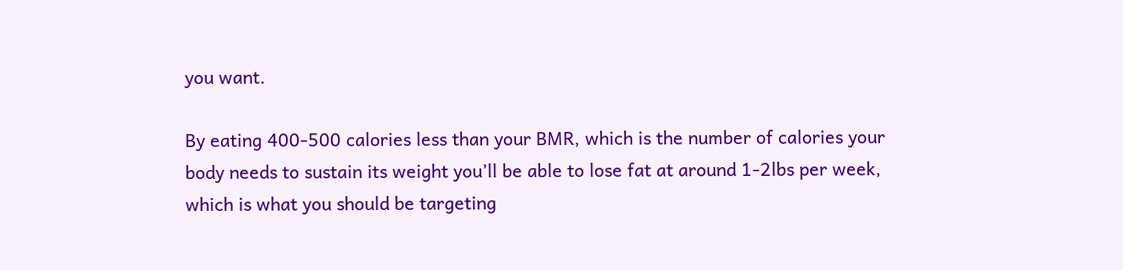you want.

By eating 400-500 calories less than your BMR, which is the number of calories your body needs to sustain its weight you’ll be able to lose fat at around 1-2lbs per week, which is what you should be targeting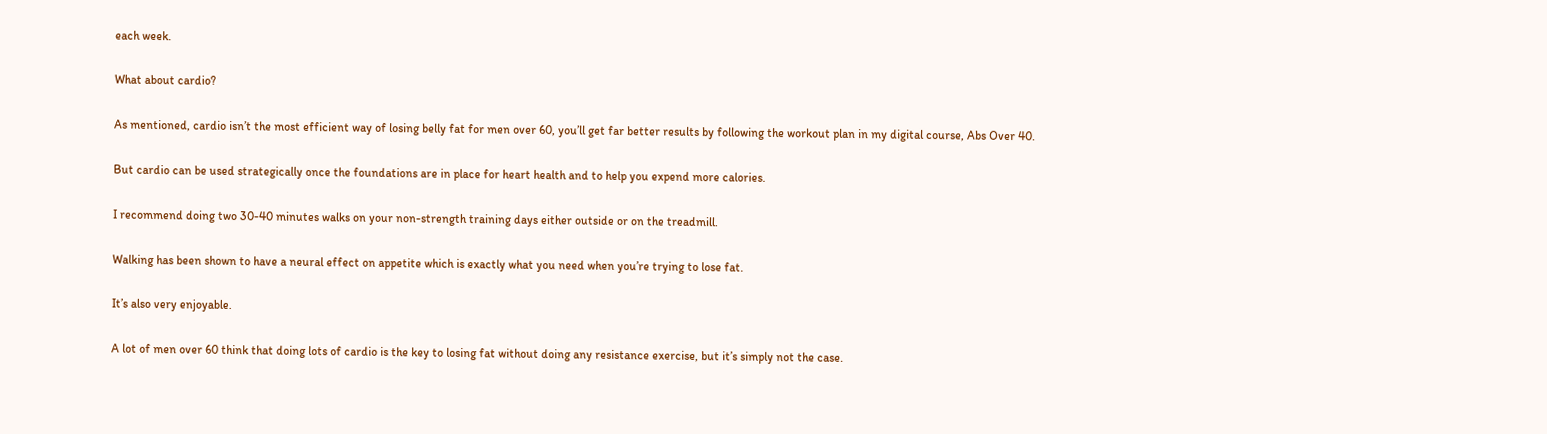each week.

What about cardio?

As mentioned, cardio isn’t the most efficient way of losing belly fat for men over 60, you’ll get far better results by following the workout plan in my digital course, Abs Over 40.

But cardio can be used strategically once the foundations are in place for heart health and to help you expend more calories.

I recommend doing two 30-40 minutes walks on your non-strength training days either outside or on the treadmill.

Walking has been shown to have a neural effect on appetite which is exactly what you need when you’re trying to lose fat.

It’s also very enjoyable.

A lot of men over 60 think that doing lots of cardio is the key to losing fat without doing any resistance exercise, but it’s simply not the case.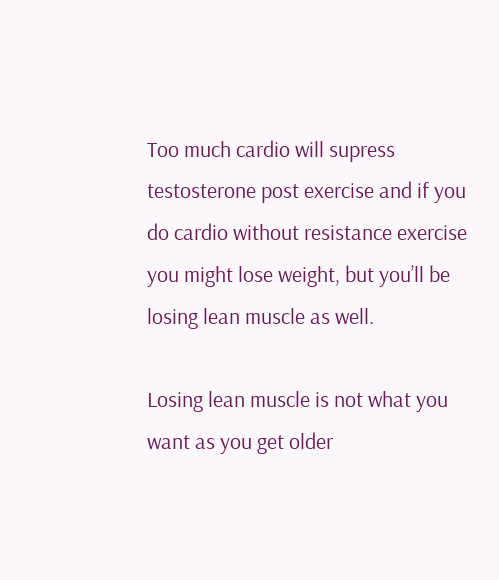Too much cardio will supress testosterone post exercise and if you do cardio without resistance exercise you might lose weight, but you’ll be losing lean muscle as well.

Losing lean muscle is not what you want as you get older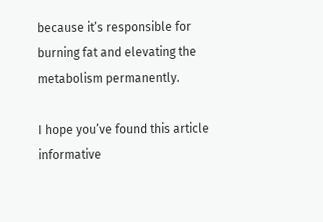because it’s responsible for burning fat and elevating the metabolism permanently.

I hope you’ve found this article informative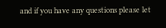and if you have any questions please let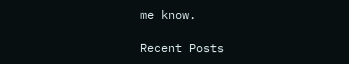me know.

Recent Posts